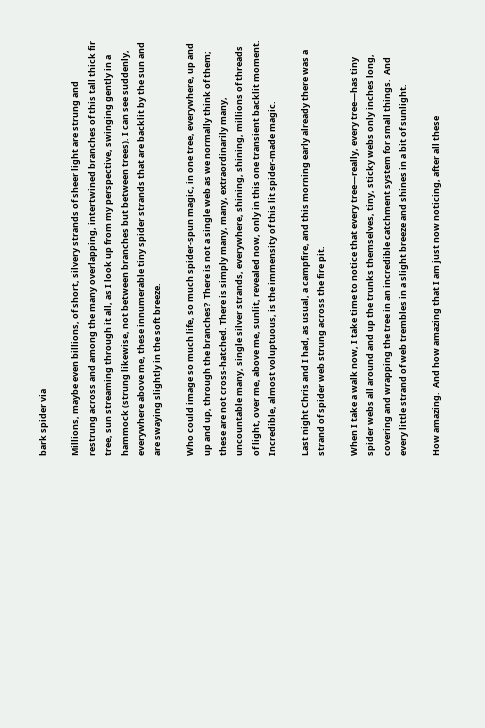bark spider via

Millions, maybe even billions, of short, silvery strands of sheer light are strung and restrung across and among the many overlapping, intertwined branches of this tall thick fir tree, sun streaming through it all, as I look up from my perspective, swinging gently in a hammock (strung likewise, not between branches but between trees). I can see suddenly, everywhere above me, these innumerable tiny spider strands that are backlit by the sun and are swaying slightly in the soft breeze.

Who could image so much life, so much spider-spun magic, in one tree, everywhere, up and up and up, through the branches?  There is not a single web as we normally think of them; these are not cross-hatched. There is simply many, many, extraordinarily many, uncountable many, single silver strands, everywhere, shining, shining, millions of threads of light, over me, above me, sunlit, revealed now, only in this one transient backlit moment.  Incredible, almost voluptuous, is the immensity of this lit spider-made magic.

Last night Chris and I had, as usual, a campfire, and this morning early already there was a strand of spider web strung across the fire pit.

When I take a walk now, I take time to notice that every tree—really, every tree—has tiny spider webs all around and up the trunks themselves, tiny, sticky webs only inches long, covering and wrapping the tree in an incredible catchment system for small things.  And every little strand of web trembles in a slight breeze and shines in a bit of sunlight.

How amazing.  And how amazing that I am just now noticing, after all these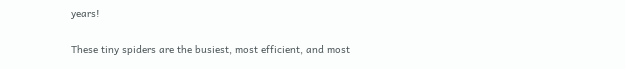years!

These tiny spiders are the busiest, most efficient, and most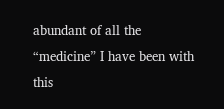abundant of all the “medicine” I have been with this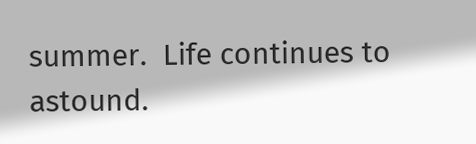summer.  Life continues to astound.